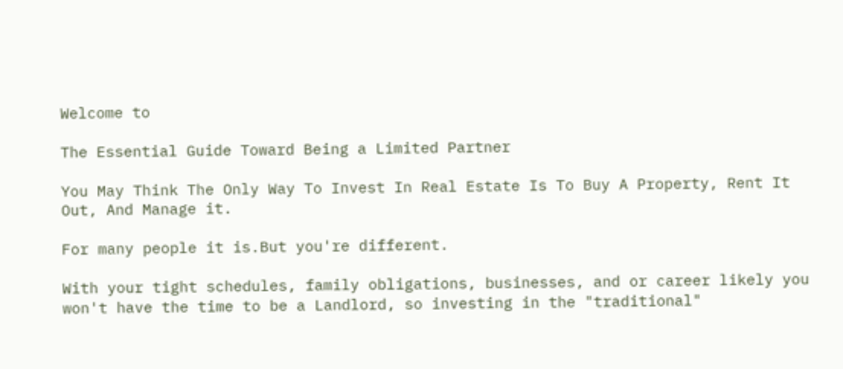Welcome to

The Essential Guide Toward Being a Limited Partner

You May Think The Only Way To Invest In Real Estate Is To Buy A Property, Rent It Out, And Manage it.

For many people it is.But you're different.

With your tight schedules, family obligations, businesses, and or career likely you won't have the time to be a Landlord, so investing in the "traditional"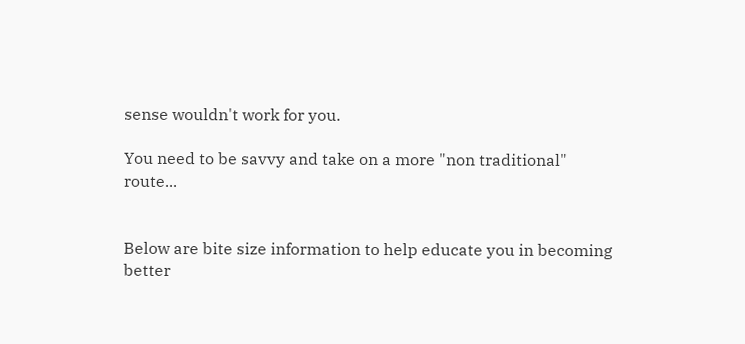sense wouldn't work for you.

You need to be savvy and take on a more "non traditional" route...


Below are bite size information to help educate you in becoming better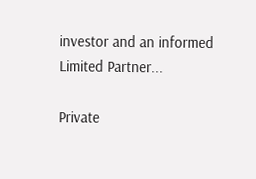investor and an informed Limited Partner...

Private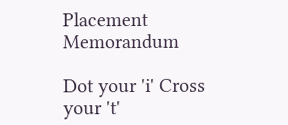Placement  Memorandum

Dot your 'i' Cross your 't'